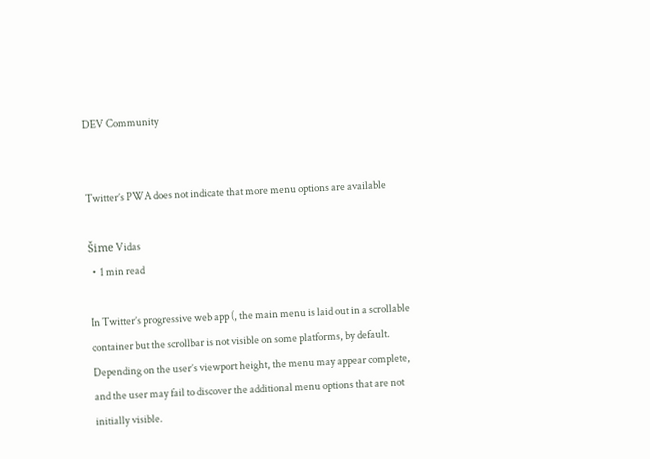DEV Community


Twitter’s PWA does not indicate that more menu options are available

Šime Vidas
・1 min read

In Twitter’s progressive web app (, the main menu is laid out in a scrollable container but the scrollbar is not visible on some platforms, by default. Depending on the user’s viewport height, the menu may appear complete, and the user may fail to discover the additional menu options that are not initially visible.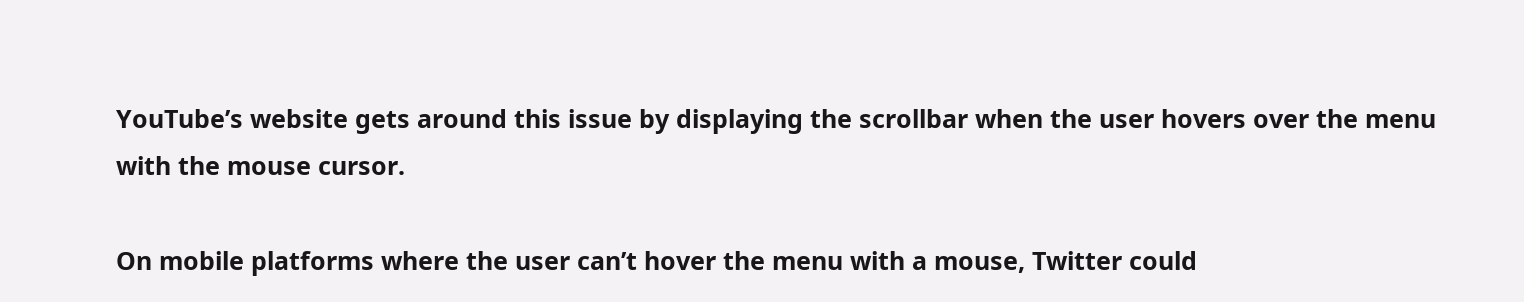YouTube’s website gets around this issue by displaying the scrollbar when the user hovers over the menu with the mouse cursor.

On mobile platforms where the user can’t hover the menu with a mouse, Twitter could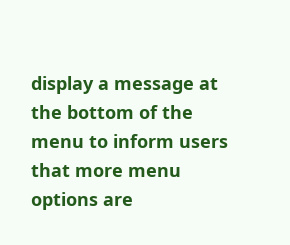display a message at the bottom of the menu to inform users that more menu options are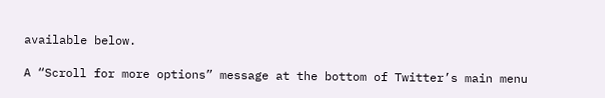available below.

A “Scroll for more options” message at the bottom of Twitter’s main menu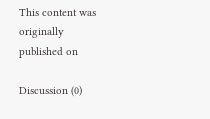This content was originally published on

Discussion (0)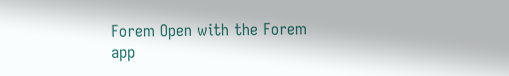Forem Open with the Forem app